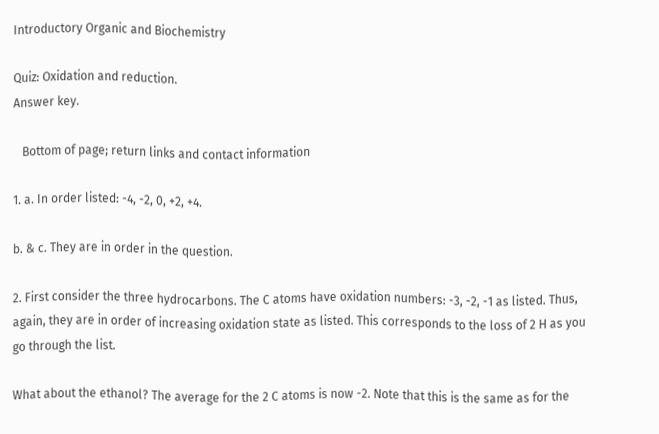Introductory Organic and Biochemistry

Quiz: Oxidation and reduction.
Answer key.

   Bottom of page; return links and contact information

1. a. In order listed: -4, -2, 0, +2, +4.

b. & c. They are in order in the question.

2. First consider the three hydrocarbons. The C atoms have oxidation numbers: -3, -2, -1 as listed. Thus, again, they are in order of increasing oxidation state as listed. This corresponds to the loss of 2 H as you go through the list.

What about the ethanol? The average for the 2 C atoms is now -2. Note that this is the same as for the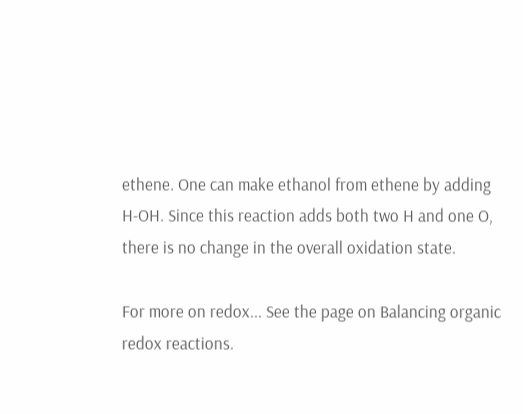ethene. One can make ethanol from ethene by adding H-OH. Since this reaction adds both two H and one O, there is no change in the overall oxidation state.

For more on redox... See the page on Balancing organic redox reactions.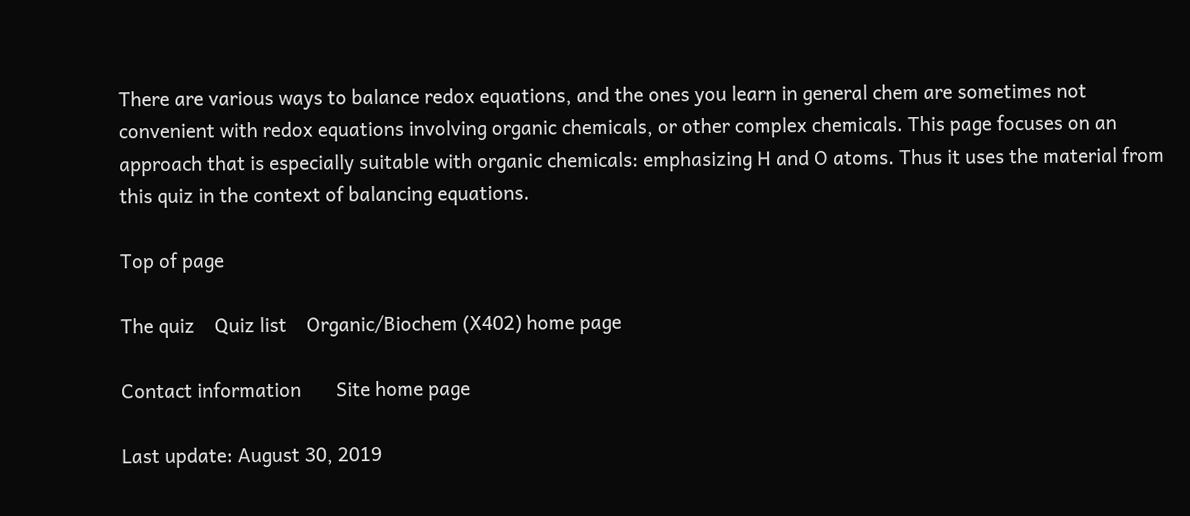There are various ways to balance redox equations, and the ones you learn in general chem are sometimes not convenient with redox equations involving organic chemicals, or other complex chemicals. This page focuses on an approach that is especially suitable with organic chemicals: emphasizing H and O atoms. Thus it uses the material from this quiz in the context of balancing equations.

Top of page

The quiz    Quiz list    Organic/Biochem (X402) home page

Contact information       Site home page

Last update: August 30, 2019